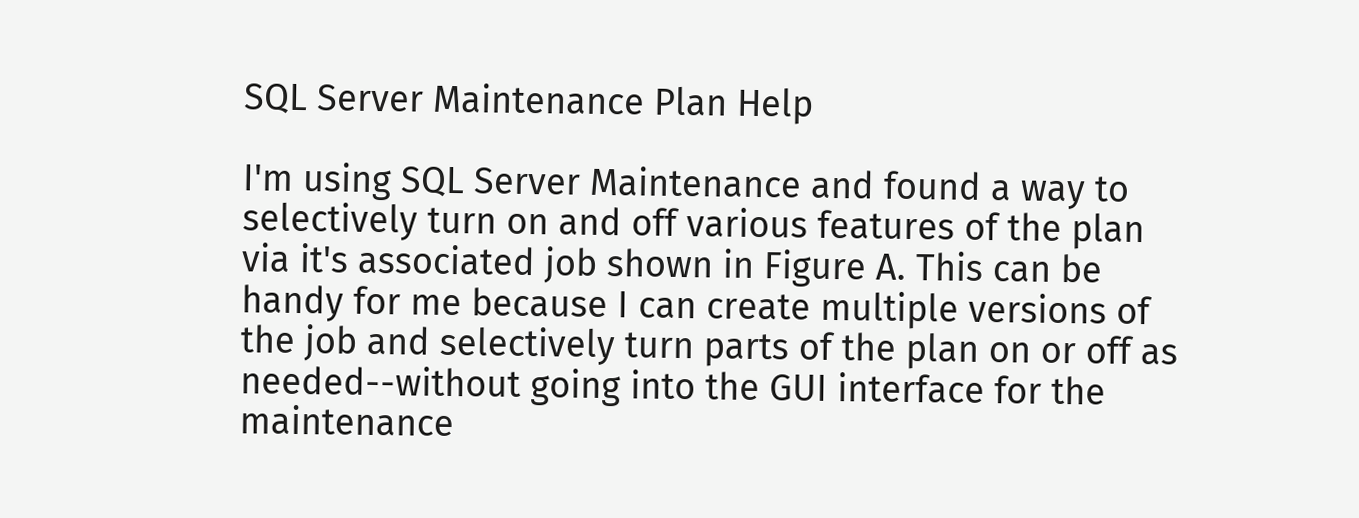SQL Server Maintenance Plan Help

I'm using SQL Server Maintenance and found a way to selectively turn on and off various features of the plan via it's associated job shown in Figure A. This can be handy for me because I can create multiple versions of the job and selectively turn parts of the plan on or off as needed--without going into the GUI interface for the maintenance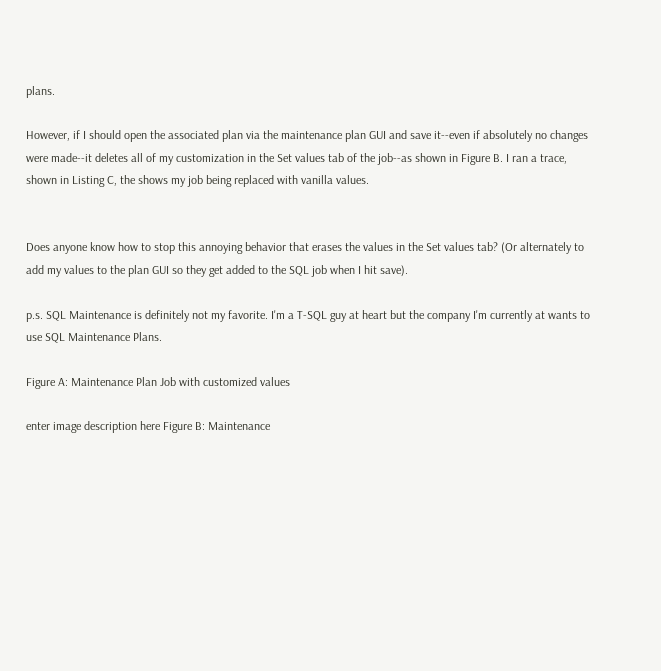plans.

However, if I should open the associated plan via the maintenance plan GUI and save it--even if absolutely no changes were made--it deletes all of my customization in the Set values tab of the job--as shown in Figure B. I ran a trace, shown in Listing C, the shows my job being replaced with vanilla values.


Does anyone know how to stop this annoying behavior that erases the values in the Set values tab? (Or alternately to add my values to the plan GUI so they get added to the SQL job when I hit save).

p.s. SQL Maintenance is definitely not my favorite. I'm a T-SQL guy at heart but the company I'm currently at wants to use SQL Maintenance Plans.

Figure A: Maintenance Plan Job with customized values

enter image description here Figure B: Maintenance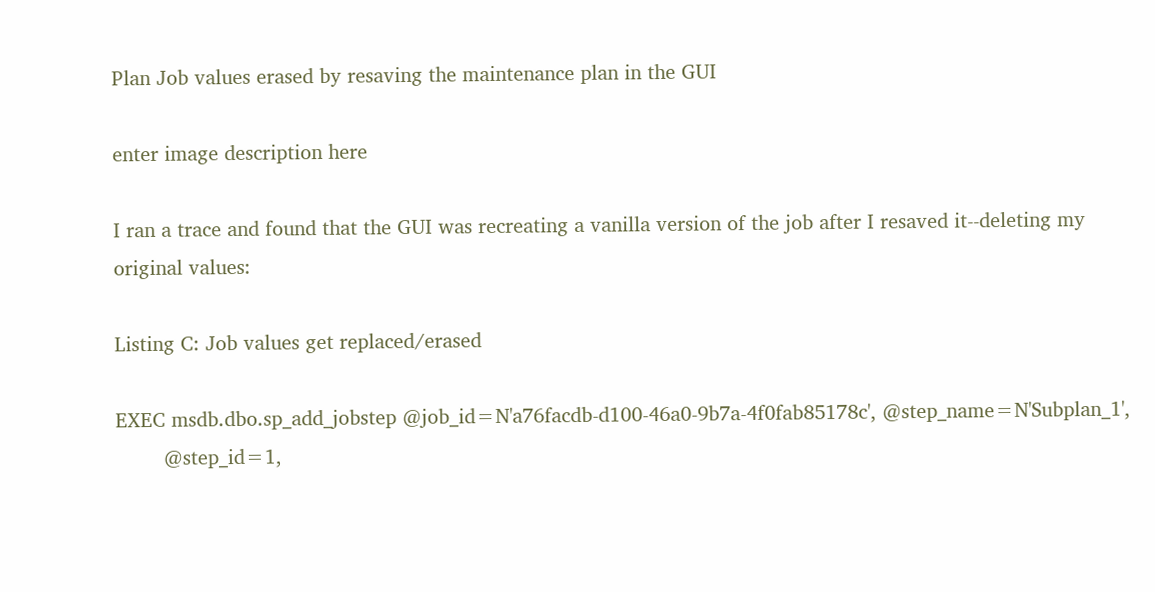Plan Job values erased by resaving the maintenance plan in the GUI

enter image description here

I ran a trace and found that the GUI was recreating a vanilla version of the job after I resaved it--deleting my original values:

Listing C: Job values get replaced/erased

EXEC msdb.dbo.sp_add_jobstep @job_id=N'a76facdb-d100-46a0-9b7a-4f0fab85178c', @step_name=N'Subplan_1',
        @step_id=1,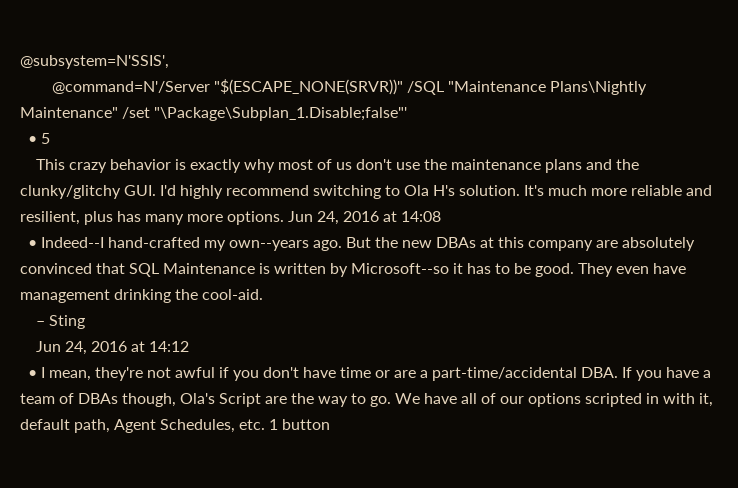@subsystem=N'SSIS',
        @command=N'/Server "$(ESCAPE_NONE(SRVR))" /SQL "Maintenance Plans\Nightly Maintenance" /set "\Package\Subplan_1.Disable;false"'
  • 5
    This crazy behavior is exactly why most of us don't use the maintenance plans and the clunky/glitchy GUI. I'd highly recommend switching to Ola H's solution. It's much more reliable and resilient, plus has many more options. Jun 24, 2016 at 14:08
  • Indeed--I hand-crafted my own--years ago. But the new DBAs at this company are absolutely convinced that SQL Maintenance is written by Microsoft--so it has to be good. They even have management drinking the cool-aid.
    – Sting
    Jun 24, 2016 at 14:12
  • I mean, they're not awful if you don't have time or are a part-time/accidental DBA. If you have a team of DBAs though, Ola's Script are the way to go. We have all of our options scripted in with it, default path, Agent Schedules, etc. 1 button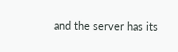and the server has its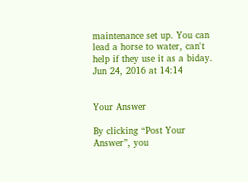maintenance set up. You can lead a horse to water, can't help if they use it as a biday. Jun 24, 2016 at 14:14


Your Answer

By clicking “Post Your Answer”, you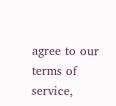agree to our terms of service,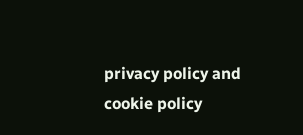privacy policy and cookie policy